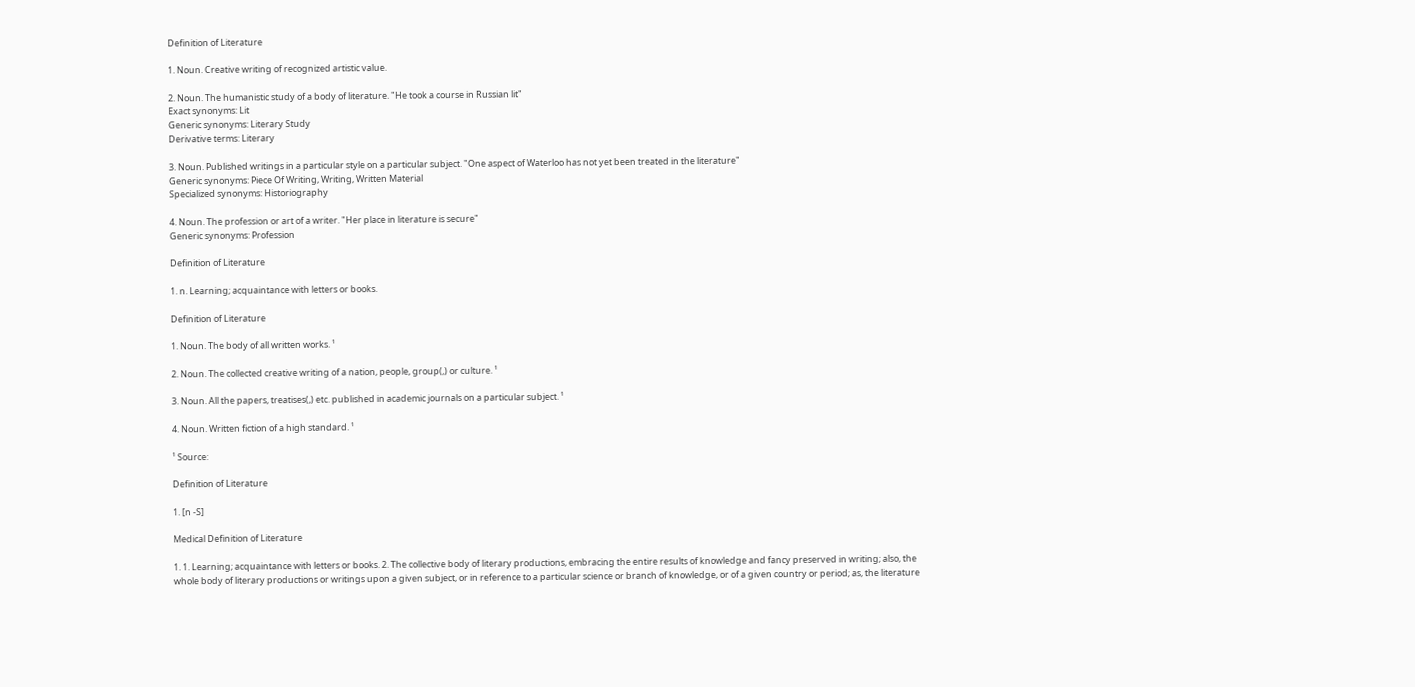Definition of Literature

1. Noun. Creative writing of recognized artistic value.

2. Noun. The humanistic study of a body of literature. "He took a course in Russian lit"
Exact synonyms: Lit
Generic synonyms: Literary Study
Derivative terms: Literary

3. Noun. Published writings in a particular style on a particular subject. "One aspect of Waterloo has not yet been treated in the literature"
Generic synonyms: Piece Of Writing, Writing, Written Material
Specialized synonyms: Historiography

4. Noun. The profession or art of a writer. "Her place in literature is secure"
Generic synonyms: Profession

Definition of Literature

1. n. Learning; acquaintance with letters or books.

Definition of Literature

1. Noun. The body of all written works. ¹

2. Noun. The collected creative writing of a nation, people, group(,) or culture. ¹

3. Noun. All the papers, treatises(,) etc. published in academic journals on a particular subject. ¹

4. Noun. Written fiction of a high standard. ¹

¹ Source:

Definition of Literature

1. [n -S]

Medical Definition of Literature

1. 1. Learning; acquaintance with letters or books. 2. The collective body of literary productions, embracing the entire results of knowledge and fancy preserved in writing; also, the whole body of literary productions or writings upon a given subject, or in reference to a particular science or branch of knowledge, or of a given country or period; as, the literature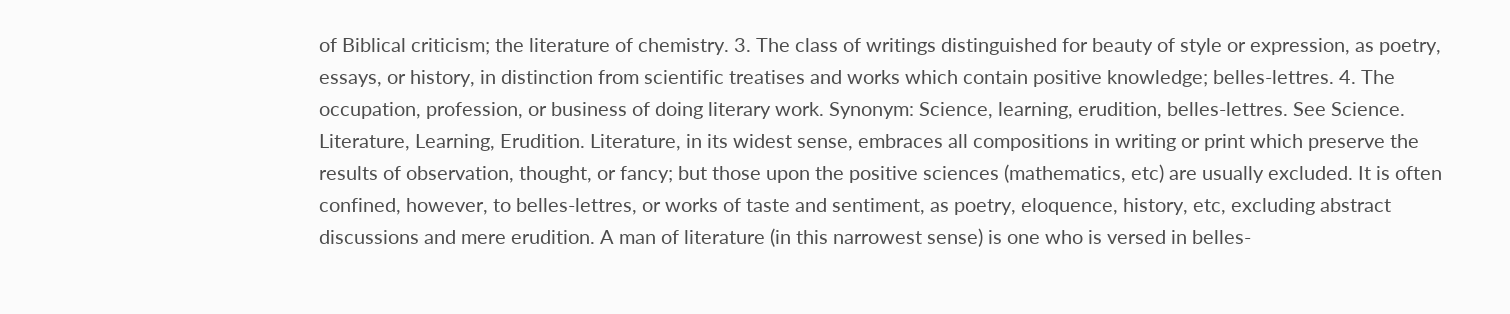of Biblical criticism; the literature of chemistry. 3. The class of writings distinguished for beauty of style or expression, as poetry, essays, or history, in distinction from scientific treatises and works which contain positive knowledge; belles-lettres. 4. The occupation, profession, or business of doing literary work. Synonym: Science, learning, erudition, belles-lettres. See Science. Literature, Learning, Erudition. Literature, in its widest sense, embraces all compositions in writing or print which preserve the results of observation, thought, or fancy; but those upon the positive sciences (mathematics, etc) are usually excluded. It is often confined, however, to belles-lettres, or works of taste and sentiment, as poetry, eloquence, history, etc, excluding abstract discussions and mere erudition. A man of literature (in this narrowest sense) is one who is versed in belles-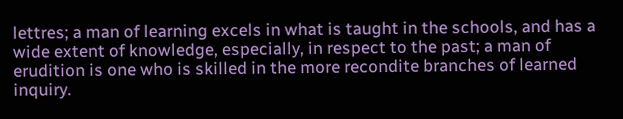lettres; a man of learning excels in what is taught in the schools, and has a wide extent of knowledge, especially, in respect to the past; a man of erudition is one who is skilled in the more recondite branches of learned inquiry.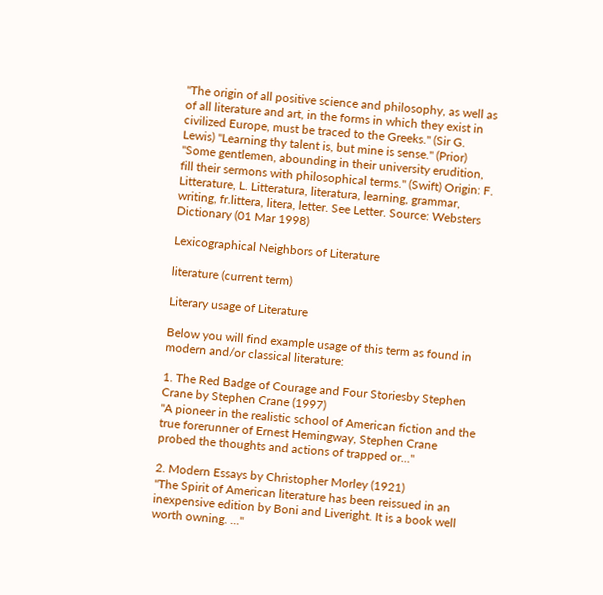"The origin of all positive science and philosophy, as well as of all literature and art, in the forms in which they exist in civilized Europe, must be traced to the Greeks." (Sir G. Lewis) "Learning thy talent is, but mine is sense." (Prior) "Some gentlemen, abounding in their university erudition, fill their sermons with philosophical terms." (Swift) Origin: F. Litterature, L. Litteratura, literatura, learning, grammar, writing, fr.littera, litera, letter. See Letter. Source: Websters Dictionary (01 Mar 1998)

Lexicographical Neighbors of Literature

literature (current term)

Literary usage of Literature

Below you will find example usage of this term as found in modern and/or classical literature:

1. The Red Badge of Courage and Four Storiesby Stephen Crane by Stephen Crane (1997)
"A pioneer in the realistic school of American fiction and the true forerunner of Ernest Hemingway, Stephen Crane probed the thoughts and actions of trapped or..."

2. Modern Essays by Christopher Morley (1921)
"The Spirit of American literature has been reissued in an inexpensive edition by Boni and Liveright. It is a book well worth owning. ..."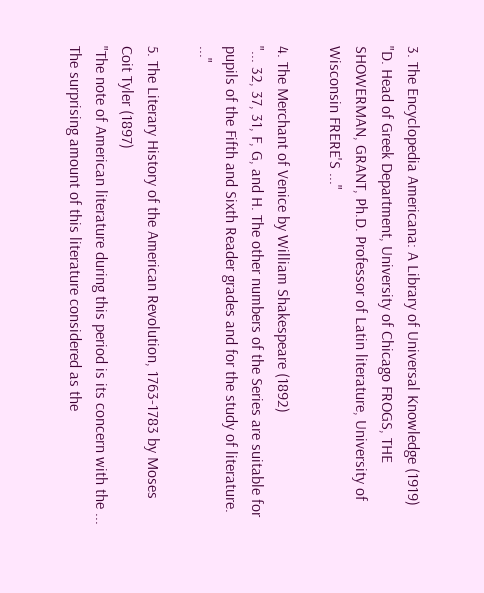3. The Encyclopedia Americana: A Library of Universal Knowledge (1919)
"D. Head of Greek Department, University of Chicago FROGS, THE SHOWERMAN, GRANT, Ph.D. Professor of Latin literature, University of Wisconsin FRERE'S ..."

4. The Merchant of Venice by William Shakespeare (1892)
"... 32, 37, 31, F, G, and H. The other numbers of the Series are suitable for pupils of the Fifth and Sixth Reader grades and for the study of literature. ..."

5. The Literary History of the American Revolution, 1763-1783 by Moses Coit Tyler (1897)
"The note of American literature during this period is its concern with the ... The surprising amount of this literature considered as the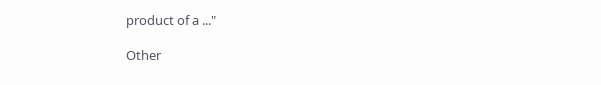product of a ..."

Other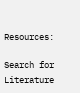Resources:

Search for Literature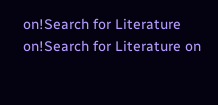on!Search for Literature on!Search for Literature on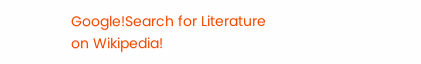Google!Search for Literature on Wikipedia!